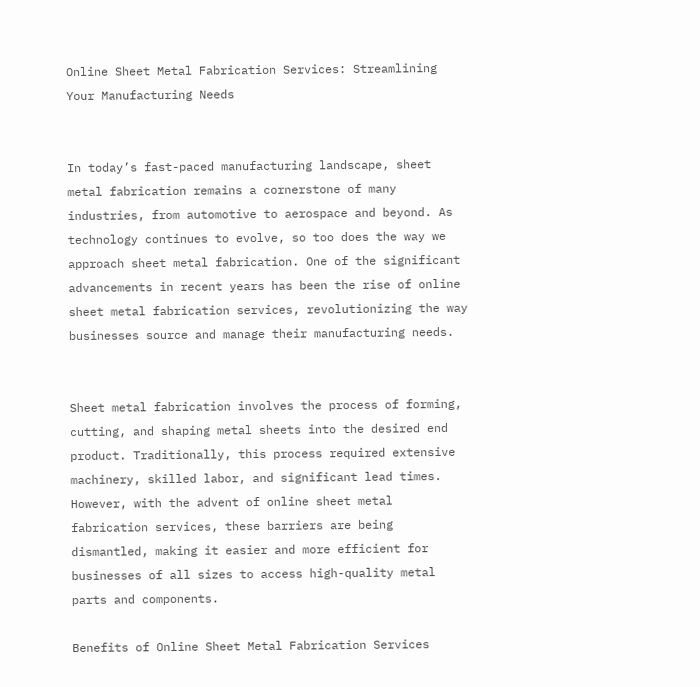Online Sheet Metal Fabrication Services: Streamlining Your Manufacturing Needs


In today’s fast-paced manufacturing landscape, sheet metal fabrication remains a cornerstone of many industries, from automotive to aerospace and beyond. As technology continues to evolve, so too does the way we approach sheet metal fabrication. One of the significant advancements in recent years has been the rise of online sheet metal fabrication services, revolutionizing the way businesses source and manage their manufacturing needs.


Sheet metal fabrication involves the process of forming, cutting, and shaping metal sheets into the desired end product. Traditionally, this process required extensive machinery, skilled labor, and significant lead times. However, with the advent of online sheet metal fabrication services, these barriers are being dismantled, making it easier and more efficient for businesses of all sizes to access high-quality metal parts and components.

Benefits of Online Sheet Metal Fabrication Services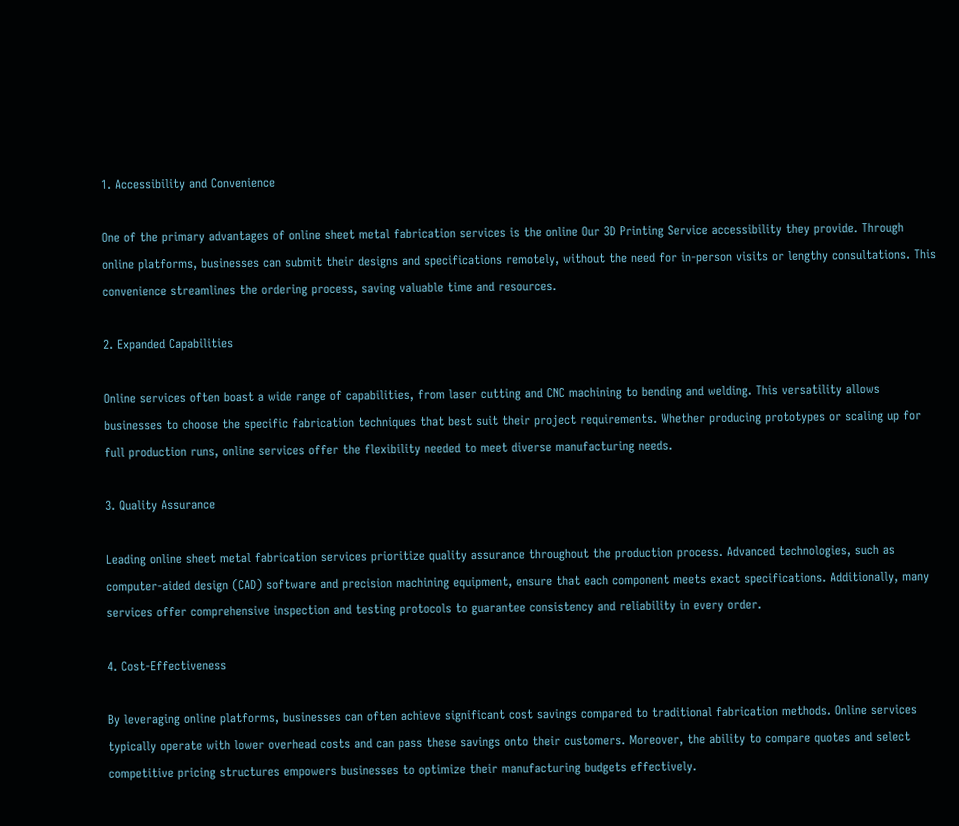1. Accessibility and Convenience

One of the primary advantages of online sheet metal fabrication services is the online Our 3D Printing Service accessibility they provide. Through online platforms, businesses can submit their designs and specifications remotely, without the need for in-person visits or lengthy consultations. This convenience streamlines the ordering process, saving valuable time and resources.

2. Expanded Capabilities

Online services often boast a wide range of capabilities, from laser cutting and CNC machining to bending and welding. This versatility allows businesses to choose the specific fabrication techniques that best suit their project requirements. Whether producing prototypes or scaling up for full production runs, online services offer the flexibility needed to meet diverse manufacturing needs.

3. Quality Assurance

Leading online sheet metal fabrication services prioritize quality assurance throughout the production process. Advanced technologies, such as computer-aided design (CAD) software and precision machining equipment, ensure that each component meets exact specifications. Additionally, many services offer comprehensive inspection and testing protocols to guarantee consistency and reliability in every order.

4. Cost-Effectiveness

By leveraging online platforms, businesses can often achieve significant cost savings compared to traditional fabrication methods. Online services typically operate with lower overhead costs and can pass these savings onto their customers. Moreover, the ability to compare quotes and select competitive pricing structures empowers businesses to optimize their manufacturing budgets effectively.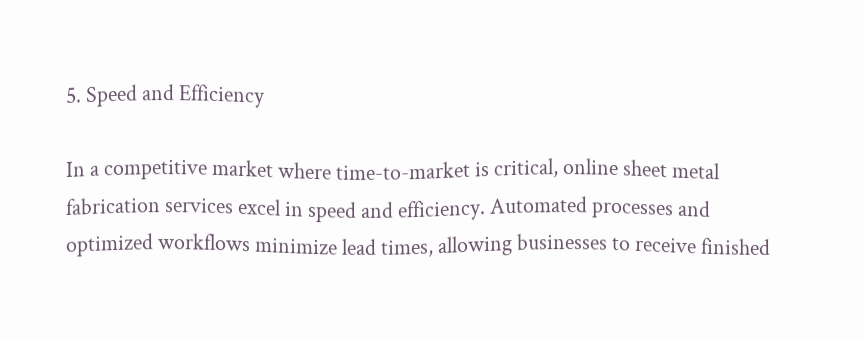5. Speed and Efficiency

In a competitive market where time-to-market is critical, online sheet metal fabrication services excel in speed and efficiency. Automated processes and optimized workflows minimize lead times, allowing businesses to receive finished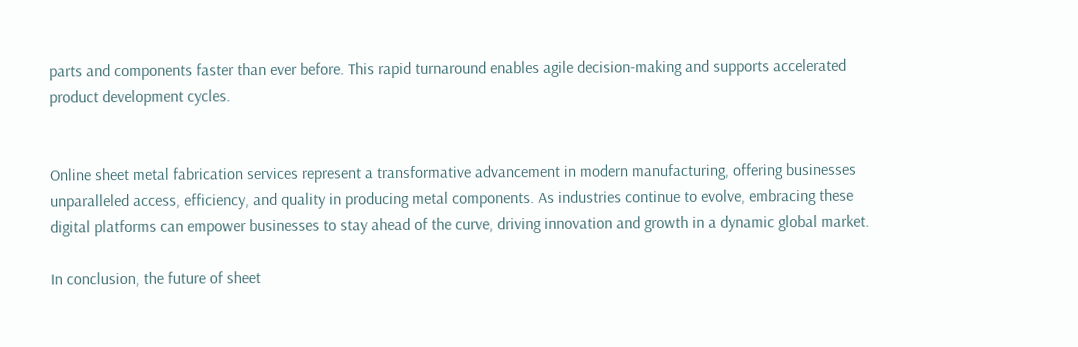parts and components faster than ever before. This rapid turnaround enables agile decision-making and supports accelerated product development cycles.


Online sheet metal fabrication services represent a transformative advancement in modern manufacturing, offering businesses unparalleled access, efficiency, and quality in producing metal components. As industries continue to evolve, embracing these digital platforms can empower businesses to stay ahead of the curve, driving innovation and growth in a dynamic global market.

In conclusion, the future of sheet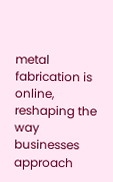metal fabrication is online, reshaping the way businesses approach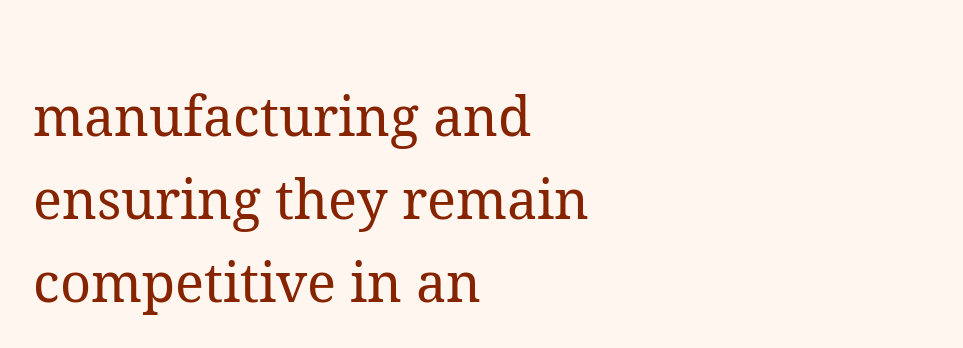manufacturing and ensuring they remain competitive in an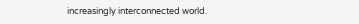increasingly interconnected world.